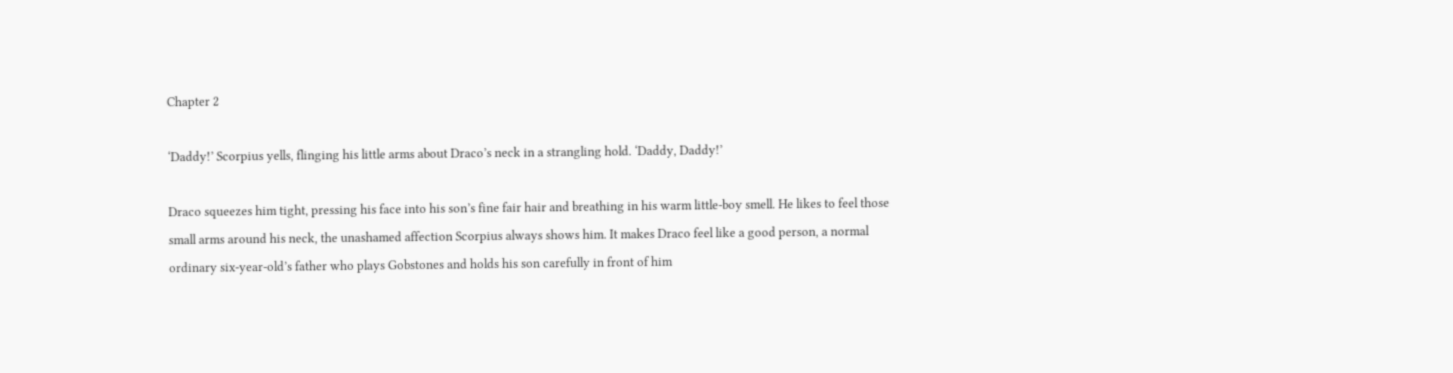Chapter 2

‘Daddy!’ Scorpius yells, flinging his little arms about Draco’s neck in a strangling hold. ‘Daddy, Daddy!’

Draco squeezes him tight, pressing his face into his son’s fine fair hair and breathing in his warm little-boy smell. He likes to feel those small arms around his neck, the unashamed affection Scorpius always shows him. It makes Draco feel like a good person, a normal ordinary six-year-old’s father who plays Gobstones and holds his son carefully in front of him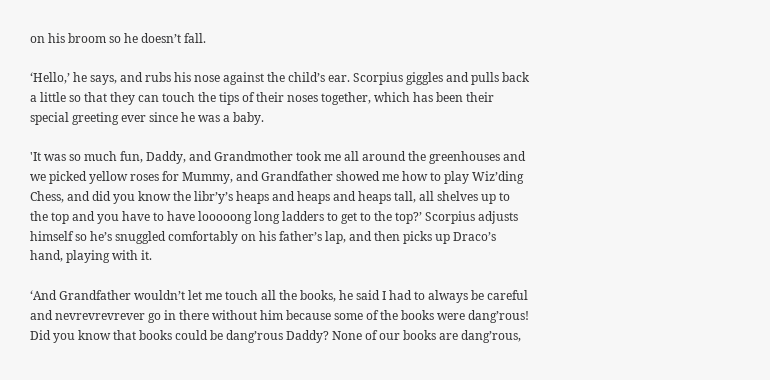on his broom so he doesn’t fall.

‘Hello,’ he says, and rubs his nose against the child’s ear. Scorpius giggles and pulls back a little so that they can touch the tips of their noses together, which has been their special greeting ever since he was a baby.

'It was so much fun, Daddy, and Grandmother took me all around the greenhouses and we picked yellow roses for Mummy, and Grandfather showed me how to play Wiz’ding Chess, and did you know the libr’y’s heaps and heaps and heaps tall, all shelves up to the top and you have to have looooong long ladders to get to the top?’ Scorpius adjusts himself so he’s snuggled comfortably on his father’s lap, and then picks up Draco’s hand, playing with it.

‘And Grandfather wouldn’t let me touch all the books, he said I had to always be careful and nevrevrevrever go in there without him because some of the books were dang’rous! Did you know that books could be dang’rous Daddy? None of our books are dang’rous,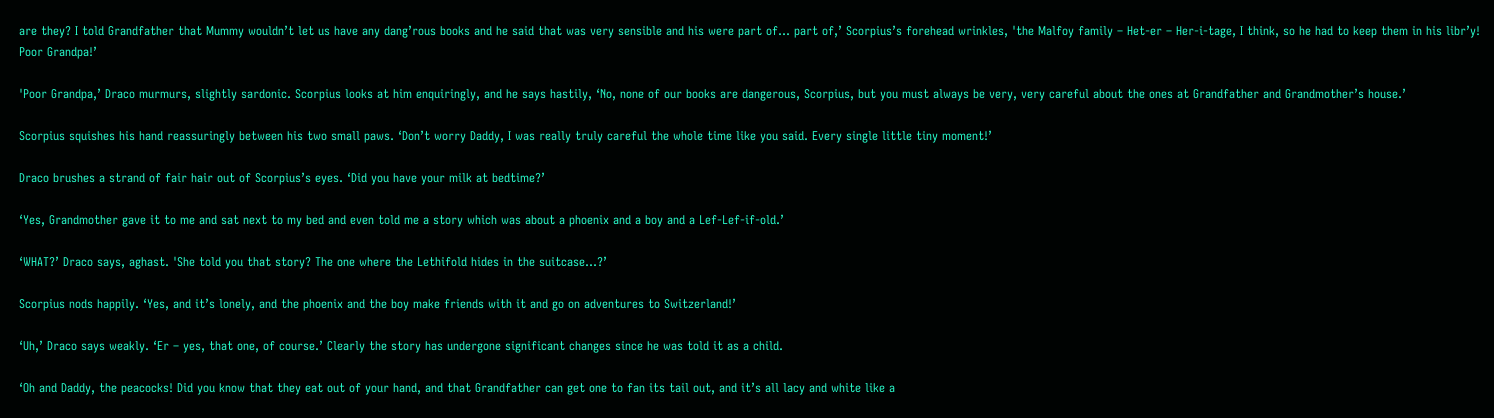are they? I told Grandfather that Mummy wouldn’t let us have any dang’rous books and he said that was very sensible and his were part of… part of,’ Scorpius’s forehead wrinkles, 'the Malfoy family – Het-er – Her-i-tage, I think, so he had to keep them in his libr’y! Poor Grandpa!’

'Poor Grandpa,’ Draco murmurs, slightly sardonic. Scorpius looks at him enquiringly, and he says hastily, ‘No, none of our books are dangerous, Scorpius, but you must always be very, very careful about the ones at Grandfather and Grandmother’s house.’

Scorpius squishes his hand reassuringly between his two small paws. ‘Don’t worry Daddy, I was really truly careful the whole time like you said. Every single little tiny moment!’

Draco brushes a strand of fair hair out of Scorpius’s eyes. ‘Did you have your milk at bedtime?’

‘Yes, Grandmother gave it to me and sat next to my bed and even told me a story which was about a phoenix and a boy and a Lef-Lef-if-old.’

‘WHAT?’ Draco says, aghast. 'She told you that story? The one where the Lethifold hides in the suitcase…?’

Scorpius nods happily. ‘Yes, and it’s lonely, and the phoenix and the boy make friends with it and go on adventures to Switzerland!’

‘Uh,’ Draco says weakly. ‘Er – yes, that one, of course.’ Clearly the story has undergone significant changes since he was told it as a child.

‘Oh and Daddy, the peacocks! Did you know that they eat out of your hand, and that Grandfather can get one to fan its tail out, and it’s all lacy and white like a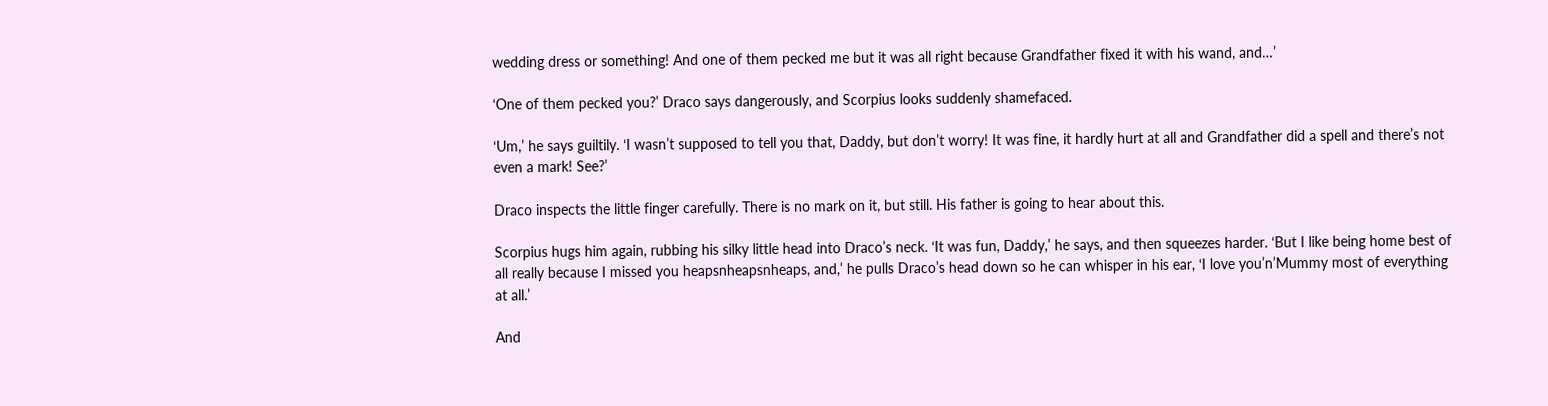wedding dress or something! And one of them pecked me but it was all right because Grandfather fixed it with his wand, and…’

‘One of them pecked you?’ Draco says dangerously, and Scorpius looks suddenly shamefaced.

‘Um,’ he says guiltily. ‘I wasn’t supposed to tell you that, Daddy, but don’t worry! It was fine, it hardly hurt at all and Grandfather did a spell and there’s not even a mark! See?’

Draco inspects the little finger carefully. There is no mark on it, but still. His father is going to hear about this.

Scorpius hugs him again, rubbing his silky little head into Draco’s neck. ‘It was fun, Daddy,’ he says, and then squeezes harder. ‘But I like being home best of all really because I missed you heapsnheapsnheaps, and,’ he pulls Draco’s head down so he can whisper in his ear, ‘I love you’n’Mummy most of everything at all.’

And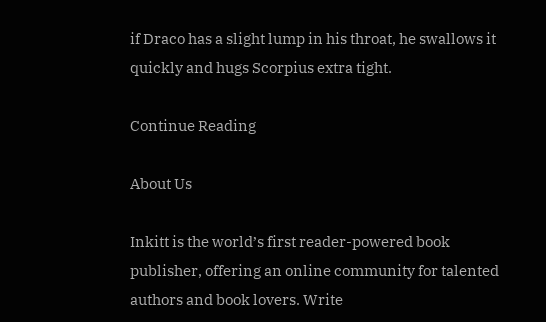if Draco has a slight lump in his throat, he swallows it quickly and hugs Scorpius extra tight.

Continue Reading

About Us

Inkitt is the world’s first reader-powered book publisher, offering an online community for talented authors and book lovers. Write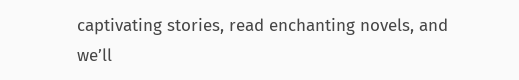captivating stories, read enchanting novels, and we’ll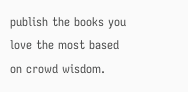publish the books you love the most based on crowd wisdom.